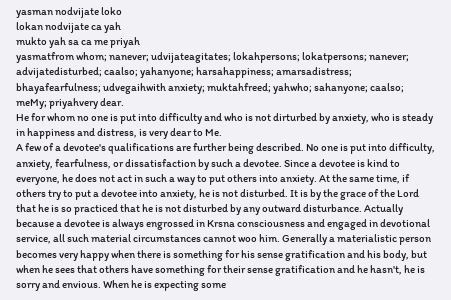yasman nodvijate loko
lokan nodvijate ca yah
mukto yah sa ca me priyah
yasmatfrom whom; nanever; udvijateagitates; lokahpersons; lokatpersons; nanever; advijatedisturbed; caalso; yahanyone; harsahappiness; amarsadistress; bhayafearfulness; udvegaihwith anxiety; muktahfreed; yahwho; sahanyone; caalso; meMy; priyahvery dear.
He for whom no one is put into difficulty and who is not dirturbed by anxiety, who is steady in happiness and distress, is very dear to Me.
A few of a devotee's qualifications are further being described. No one is put into difficulty, anxiety, fearfulness, or dissatisfaction by such a devotee. Since a devotee is kind to everyone, he does not act in such a way to put others into anxiety. At the same time, if others try to put a devotee into anxiety, he is not disturbed. It is by the grace of the Lord that he is so practiced that he is not disturbed by any outward disturbance. Actually because a devotee is always engrossed in Krsna consciousness and engaged in devotional service, all such material circumstances cannot woo him. Generally a materialistic person becomes very happy when there is something for his sense gratification and his body, but when he sees that others have something for their sense gratification and he hasn't, he is sorry and envious. When he is expecting some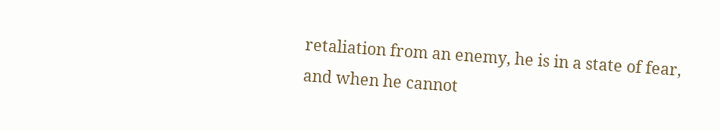retaliation from an enemy, he is in a state of fear, and when he cannot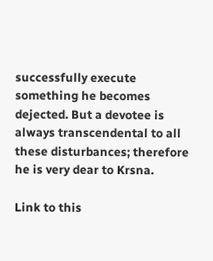successfully execute something he becomes dejected. But a devotee is always transcendental to all these disturbances; therefore he is very dear to Krsna.

Link to this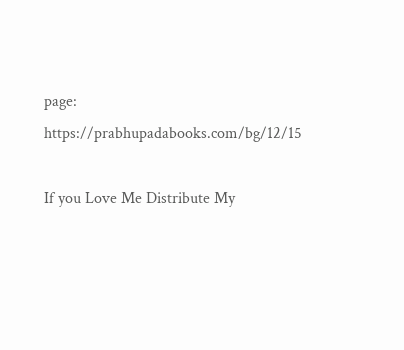page: https://prabhupadabooks.com/bg/12/15

If you Love Me Distribute My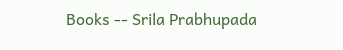Books -- Srila Prabhupada